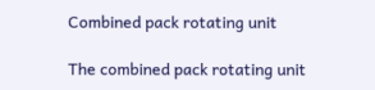Combined pack rotating unit

The combined pack rotating unit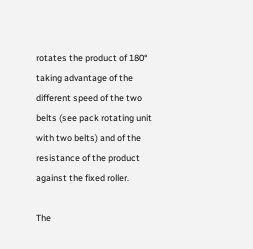rotates the product of 180° taking advantage of the different speed of the two belts (see pack rotating unit with two belts) and of the resistance of the product against the fixed roller.

The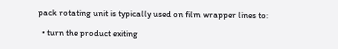pack rotating unit is typically used on film wrapper lines to:

  • turn the product exiting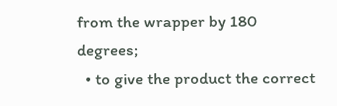from the wrapper by 180 degrees;
  • to give the product the correct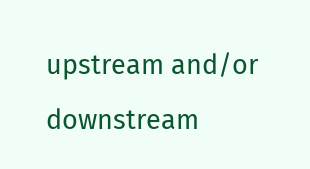upstream and/or downstream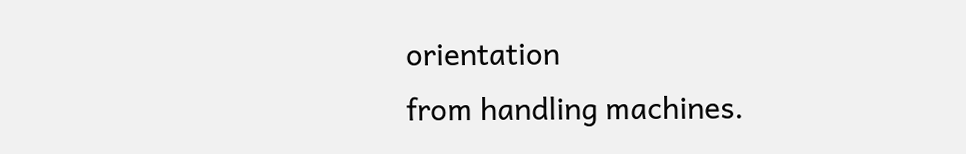orientation
from handling machines.